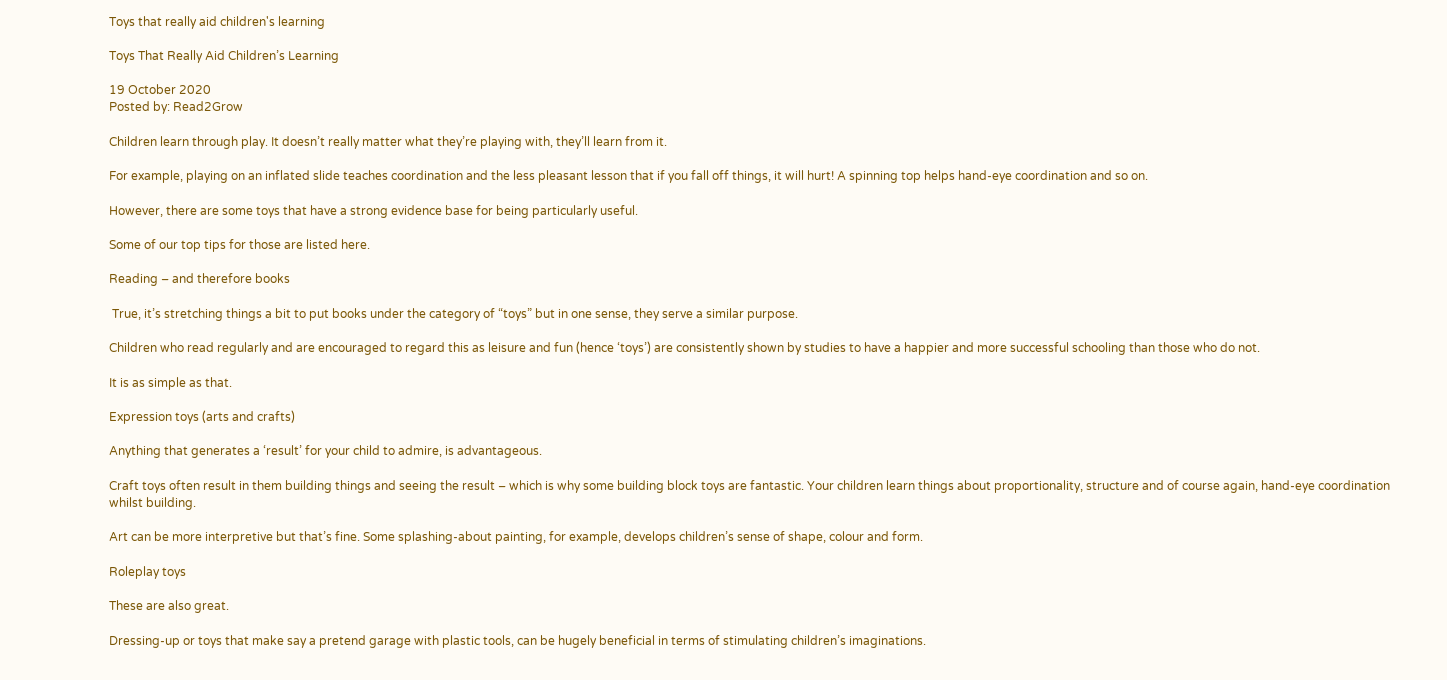Toys that really aid children's learning

Toys That Really Aid Children’s Learning

19 October 2020
Posted by: Read2Grow

Children learn through play. It doesn’t really matter what they’re playing with, they’ll learn from it.

For example, playing on an inflated slide teaches coordination and the less pleasant lesson that if you fall off things, it will hurt! A spinning top helps hand-eye coordination and so on.

However, there are some toys that have a strong evidence base for being particularly useful.

Some of our top tips for those are listed here.

Reading – and therefore books

 True, it’s stretching things a bit to put books under the category of “toys” but in one sense, they serve a similar purpose.

Children who read regularly and are encouraged to regard this as leisure and fun (hence ‘toys’) are consistently shown by studies to have a happier and more successful schooling than those who do not.

It is as simple as that.

Expression toys (arts and crafts)

Anything that generates a ‘result’ for your child to admire, is advantageous.

Craft toys often result in them building things and seeing the result – which is why some building block toys are fantastic. Your children learn things about proportionality, structure and of course again, hand-eye coordination whilst building.

Art can be more interpretive but that’s fine. Some splashing-about painting, for example, develops children’s sense of shape, colour and form.

Roleplay toys

These are also great.

Dressing-up or toys that make say a pretend garage with plastic tools, can be hugely beneficial in terms of stimulating children’s imaginations.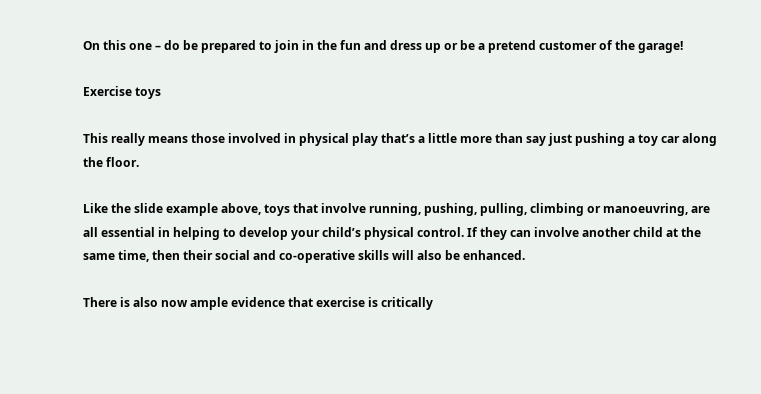On this one – do be prepared to join in the fun and dress up or be a pretend customer of the garage!

Exercise toys

This really means those involved in physical play that’s a little more than say just pushing a toy car along the floor.

Like the slide example above, toys that involve running, pushing, pulling, climbing or manoeuvring, are all essential in helping to develop your child’s physical control. If they can involve another child at the same time, then their social and co-operative skills will also be enhanced.

There is also now ample evidence that exercise is critically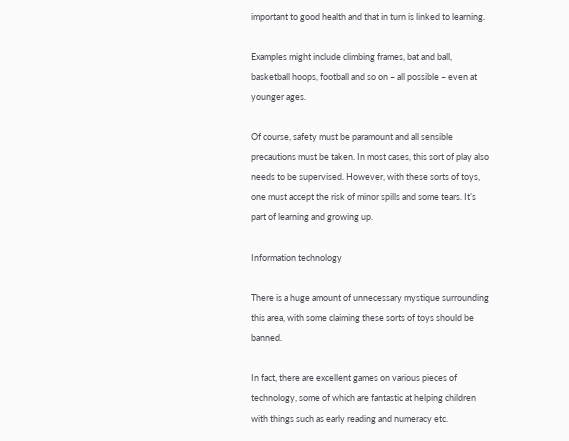important to good health and that in turn is linked to learning.

Examples might include climbing frames, bat and ball, basketball hoops, football and so on – all possible – even at younger ages.

Of course, safety must be paramount and all sensible precautions must be taken. In most cases, this sort of play also needs to be supervised. However, with these sorts of toys, one must accept the risk of minor spills and some tears. It’s part of learning and growing up.

Information technology

There is a huge amount of unnecessary mystique surrounding this area, with some claiming these sorts of toys should be banned.

In fact, there are excellent games on various pieces of technology, some of which are fantastic at helping children with things such as early reading and numeracy etc.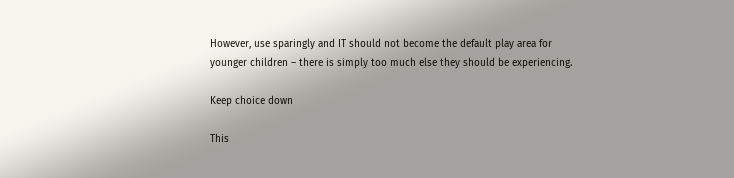However, use sparingly and IT should not become the default play area for younger children – there is simply too much else they should be experiencing.

Keep choice down

This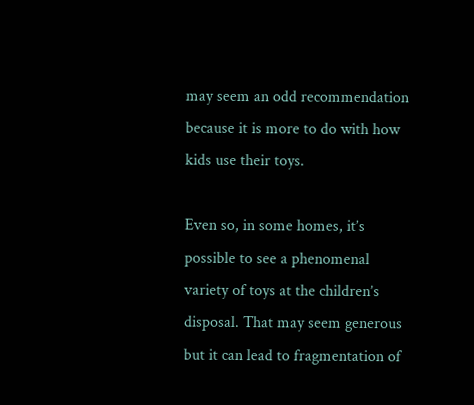may seem an odd recommendation because it is more to do with how kids use their toys.

Even so, in some homes, it’s possible to see a phenomenal variety of toys at the children’s disposal. That may seem generous but it can lead to fragmentation of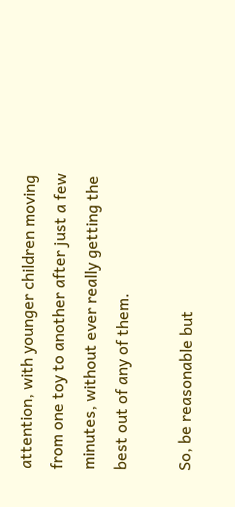attention, with younger children moving from one toy to another after just a few minutes, without ever really getting the best out of any of them.

So, be reasonable but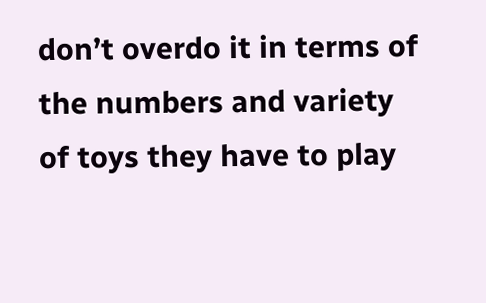don’t overdo it in terms of the numbers and variety of toys they have to play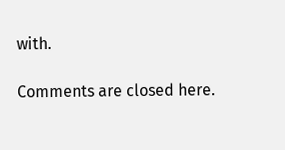with.

Comments are closed here.